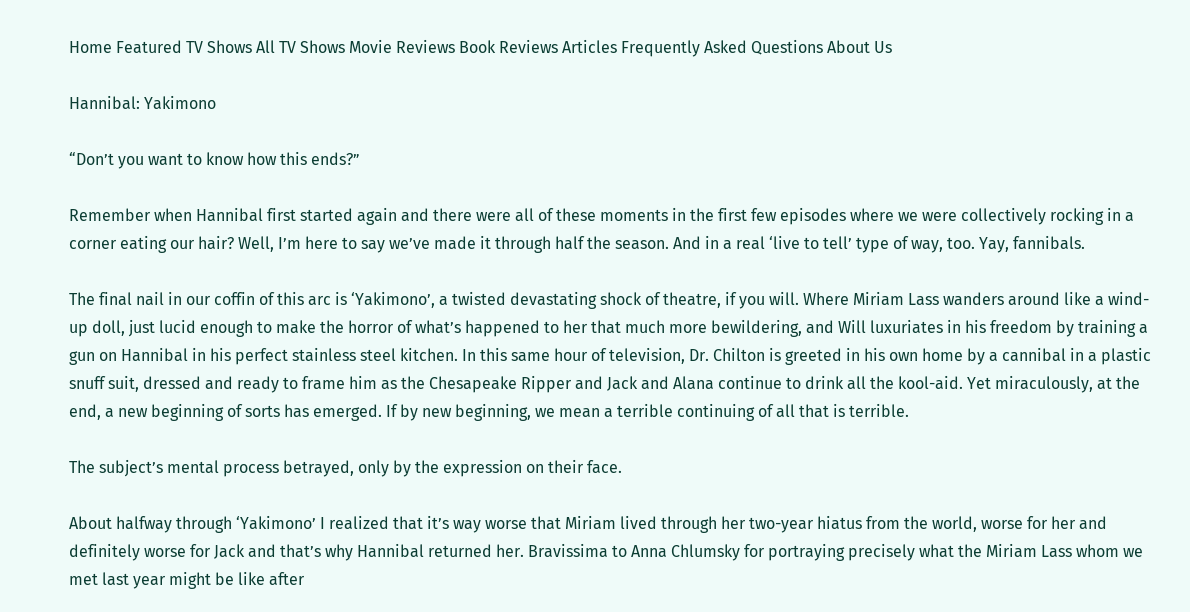Home Featured TV Shows All TV Shows Movie Reviews Book Reviews Articles Frequently Asked Questions About Us

Hannibal: Yakimono

“Don’t you want to know how this ends?”

Remember when Hannibal first started again and there were all of these moments in the first few episodes where we were collectively rocking in a corner eating our hair? Well, I’m here to say we’ve made it through half the season. And in a real ‘live to tell’ type of way, too. Yay, fannibals.

The final nail in our coffin of this arc is ‘Yakimono’, a twisted devastating shock of theatre, if you will. Where Miriam Lass wanders around like a wind-up doll, just lucid enough to make the horror of what’s happened to her that much more bewildering, and Will luxuriates in his freedom by training a gun on Hannibal in his perfect stainless steel kitchen. In this same hour of television, Dr. Chilton is greeted in his own home by a cannibal in a plastic snuff suit, dressed and ready to frame him as the Chesapeake Ripper and Jack and Alana continue to drink all the kool-aid. Yet miraculously, at the end, a new beginning of sorts has emerged. If by new beginning, we mean a terrible continuing of all that is terrible.

The subject’s mental process betrayed, only by the expression on their face.

About halfway through ‘Yakimono’ I realized that it’s way worse that Miriam lived through her two-year hiatus from the world, worse for her and definitely worse for Jack and that’s why Hannibal returned her. Bravissima to Anna Chlumsky for portraying precisely what the Miriam Lass whom we met last year might be like after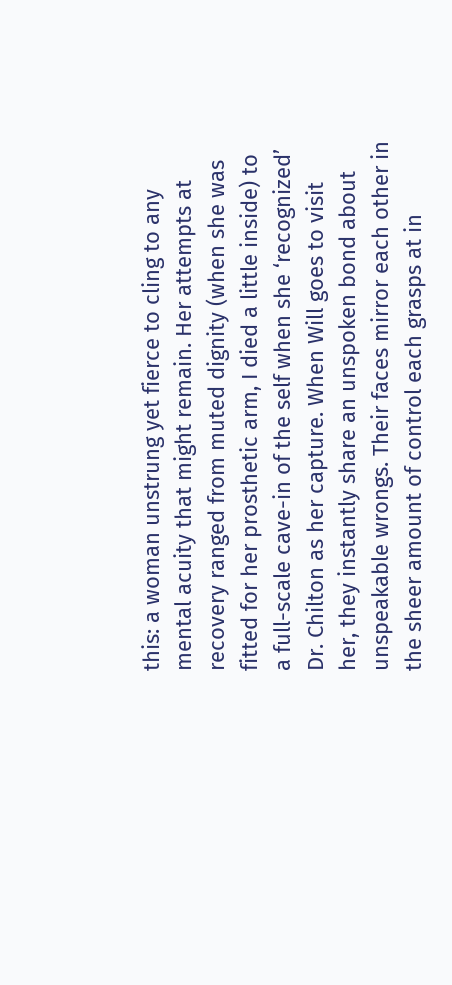this: a woman unstrung yet fierce to cling to any mental acuity that might remain. Her attempts at recovery ranged from muted dignity (when she was fitted for her prosthetic arm, I died a little inside) to a full-scale cave-in of the self when she ‘recognized’ Dr. Chilton as her capture. When Will goes to visit her, they instantly share an unspoken bond about unspeakable wrongs. Their faces mirror each other in the sheer amount of control each grasps at in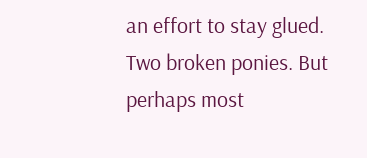an effort to stay glued. Two broken ponies. But perhaps most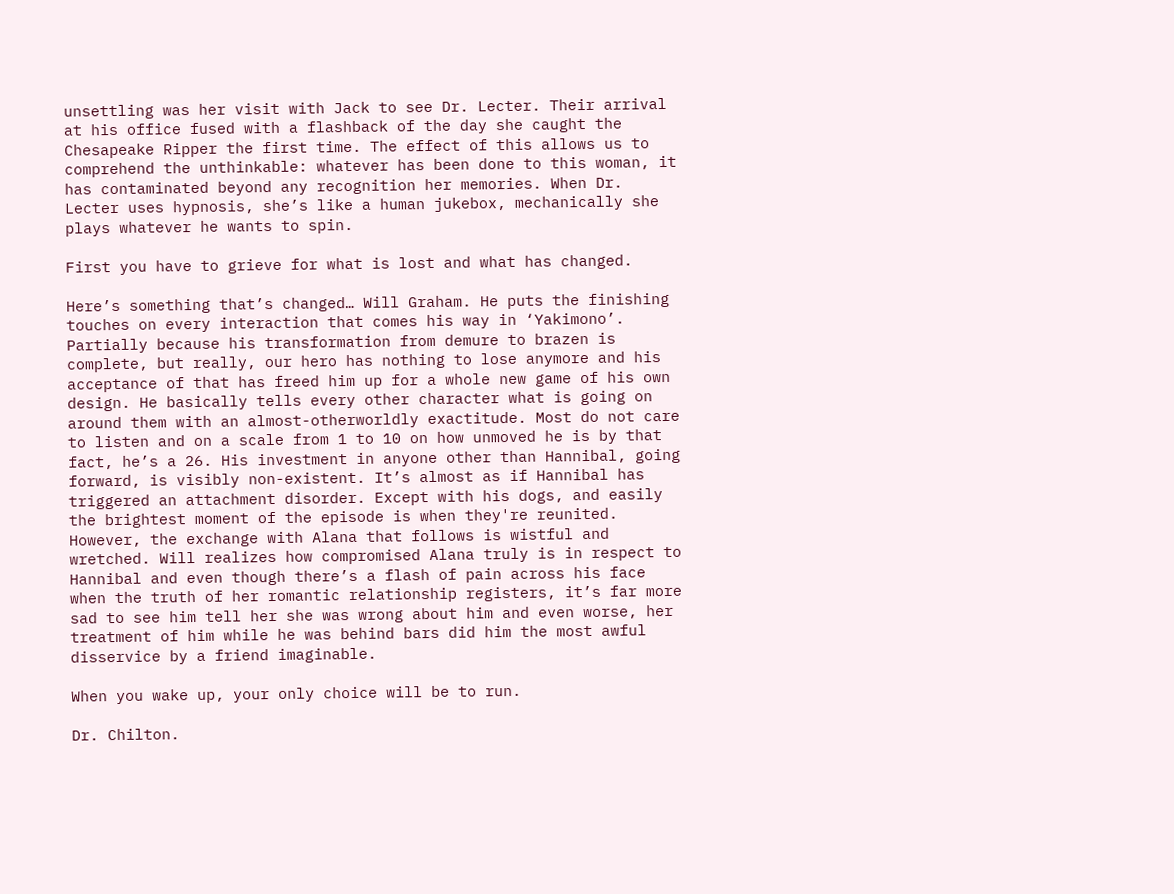unsettling was her visit with Jack to see Dr. Lecter. Their arrival at his office fused with a flashback of the day she caught the Chesapeake Ripper the first time. The effect of this allows us to comprehend the unthinkable: whatever has been done to this woman, it has contaminated beyond any recognition her memories. When Dr. Lecter uses hypnosis, she’s like a human jukebox, mechanically she plays whatever he wants to spin.

First you have to grieve for what is lost and what has changed.

Here’s something that’s changed… Will Graham. He puts the finishing touches on every interaction that comes his way in ‘Yakimono’. Partially because his transformation from demure to brazen is complete, but really, our hero has nothing to lose anymore and his acceptance of that has freed him up for a whole new game of his own design. He basically tells every other character what is going on around them with an almost-otherworldly exactitude. Most do not care to listen and on a scale from 1 to 10 on how unmoved he is by that fact, he’s a 26. His investment in anyone other than Hannibal, going forward, is visibly non-existent. It’s almost as if Hannibal has triggered an attachment disorder. Except with his dogs, and easily the brightest moment of the episode is when they're reunited. However, the exchange with Alana that follows is wistful and wretched. Will realizes how compromised Alana truly is in respect to Hannibal and even though there’s a flash of pain across his face when the truth of her romantic relationship registers, it’s far more sad to see him tell her she was wrong about him and even worse, her treatment of him while he was behind bars did him the most awful disservice by a friend imaginable.

When you wake up, your only choice will be to run.

Dr. Chilton.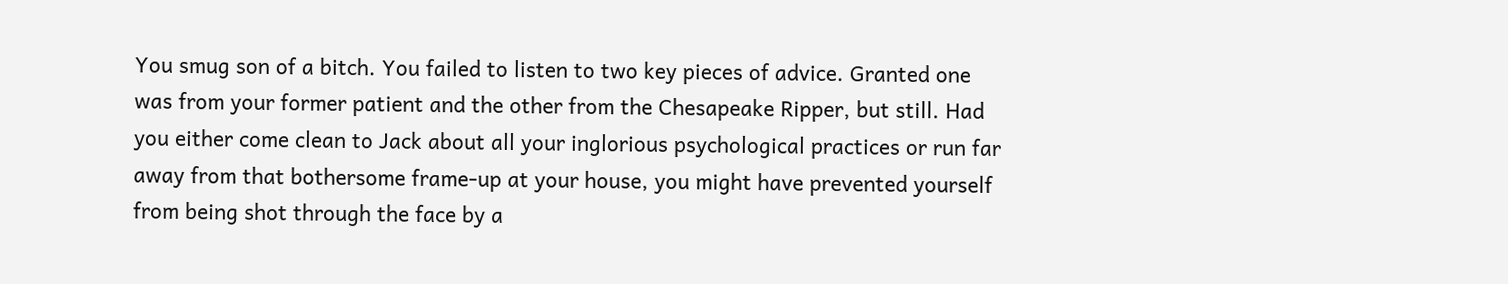You smug son of a bitch. You failed to listen to two key pieces of advice. Granted one was from your former patient and the other from the Chesapeake Ripper, but still. Had you either come clean to Jack about all your inglorious psychological practices or run far away from that bothersome frame-up at your house, you might have prevented yourself from being shot through the face by a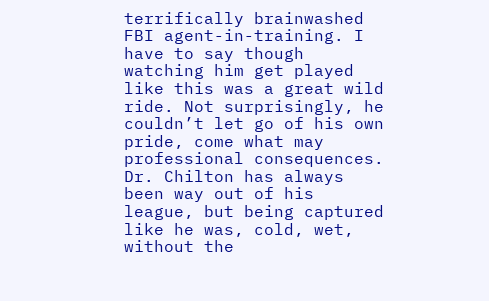terrifically brainwashed FBI agent-in-training. I have to say though watching him get played like this was a great wild ride. Not surprisingly, he couldn’t let go of his own pride, come what may professional consequences. Dr. Chilton has always been way out of his league, but being captured like he was, cold, wet, without the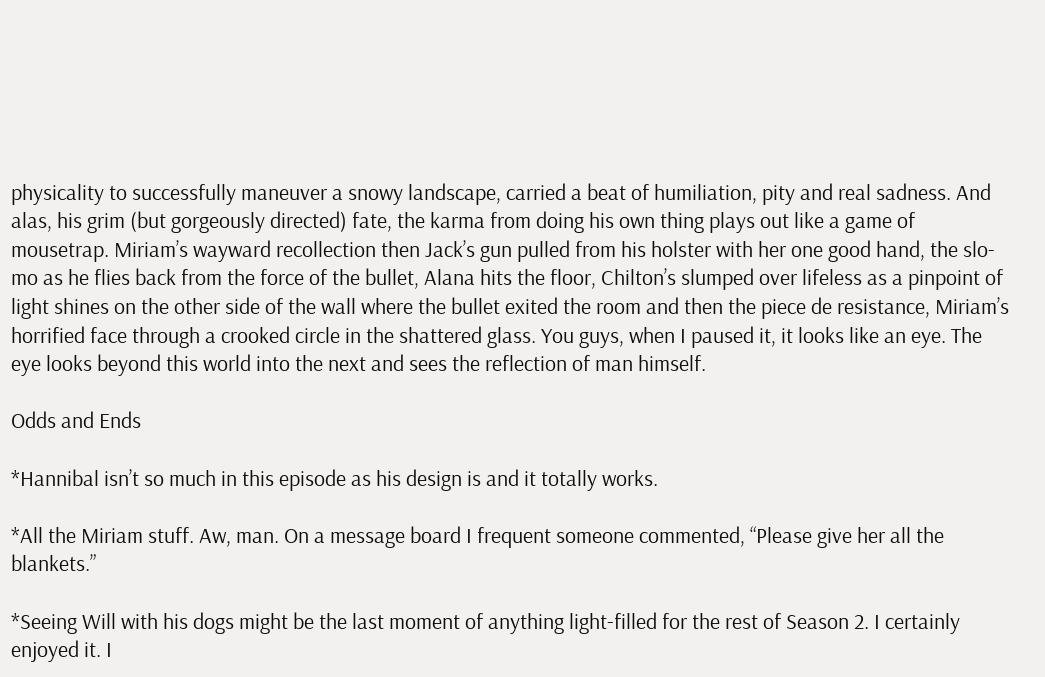physicality to successfully maneuver a snowy landscape, carried a beat of humiliation, pity and real sadness. And alas, his grim (but gorgeously directed) fate, the karma from doing his own thing plays out like a game of mousetrap. Miriam’s wayward recollection then Jack’s gun pulled from his holster with her one good hand, the slo-mo as he flies back from the force of the bullet, Alana hits the floor, Chilton’s slumped over lifeless as a pinpoint of light shines on the other side of the wall where the bullet exited the room and then the piece de resistance, Miriam’s horrified face through a crooked circle in the shattered glass. You guys, when I paused it, it looks like an eye. The eye looks beyond this world into the next and sees the reflection of man himself.

Odds and Ends

*Hannibal isn’t so much in this episode as his design is and it totally works.

*All the Miriam stuff. Aw, man. On a message board I frequent someone commented, “Please give her all the blankets.”

*Seeing Will with his dogs might be the last moment of anything light-filled for the rest of Season 2. I certainly enjoyed it. I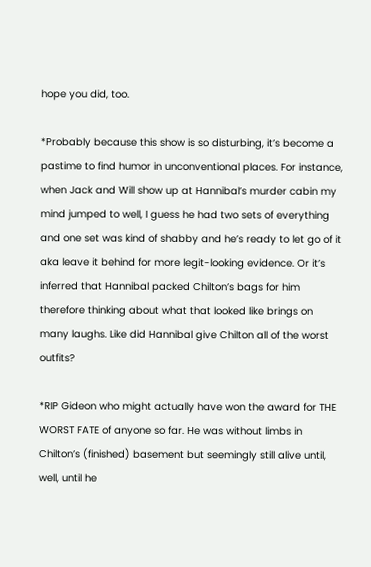hope you did, too.

*Probably because this show is so disturbing, it’s become a pastime to find humor in unconventional places. For instance, when Jack and Will show up at Hannibal’s murder cabin my mind jumped to well, I guess he had two sets of everything and one set was kind of shabby and he’s ready to let go of it aka leave it behind for more legit-looking evidence. Or it’s inferred that Hannibal packed Chilton’s bags for him therefore thinking about what that looked like brings on many laughs. Like did Hannibal give Chilton all of the worst outfits?

*RIP Gideon who might actually have won the award for THE WORST FATE of anyone so far. He was without limbs in Chilton’s (finished) basement but seemingly still alive until, well, until he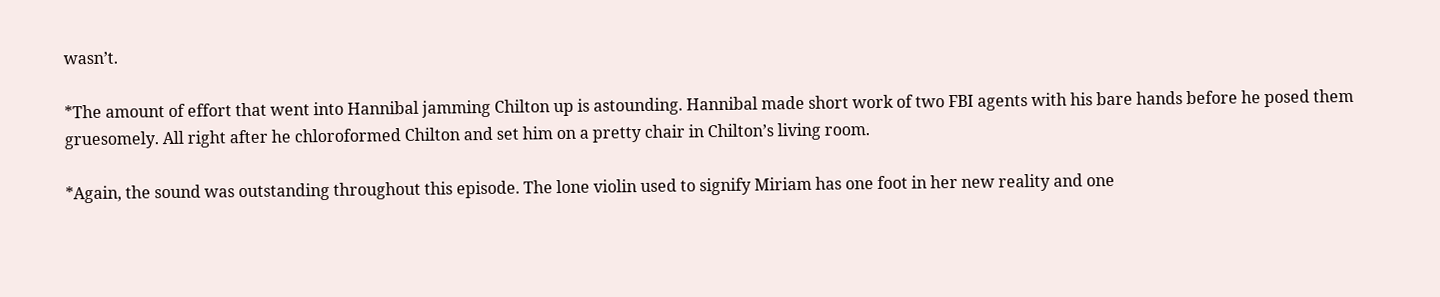wasn’t.

*The amount of effort that went into Hannibal jamming Chilton up is astounding. Hannibal made short work of two FBI agents with his bare hands before he posed them gruesomely. All right after he chloroformed Chilton and set him on a pretty chair in Chilton’s living room.

*Again, the sound was outstanding throughout this episode. The lone violin used to signify Miriam has one foot in her new reality and one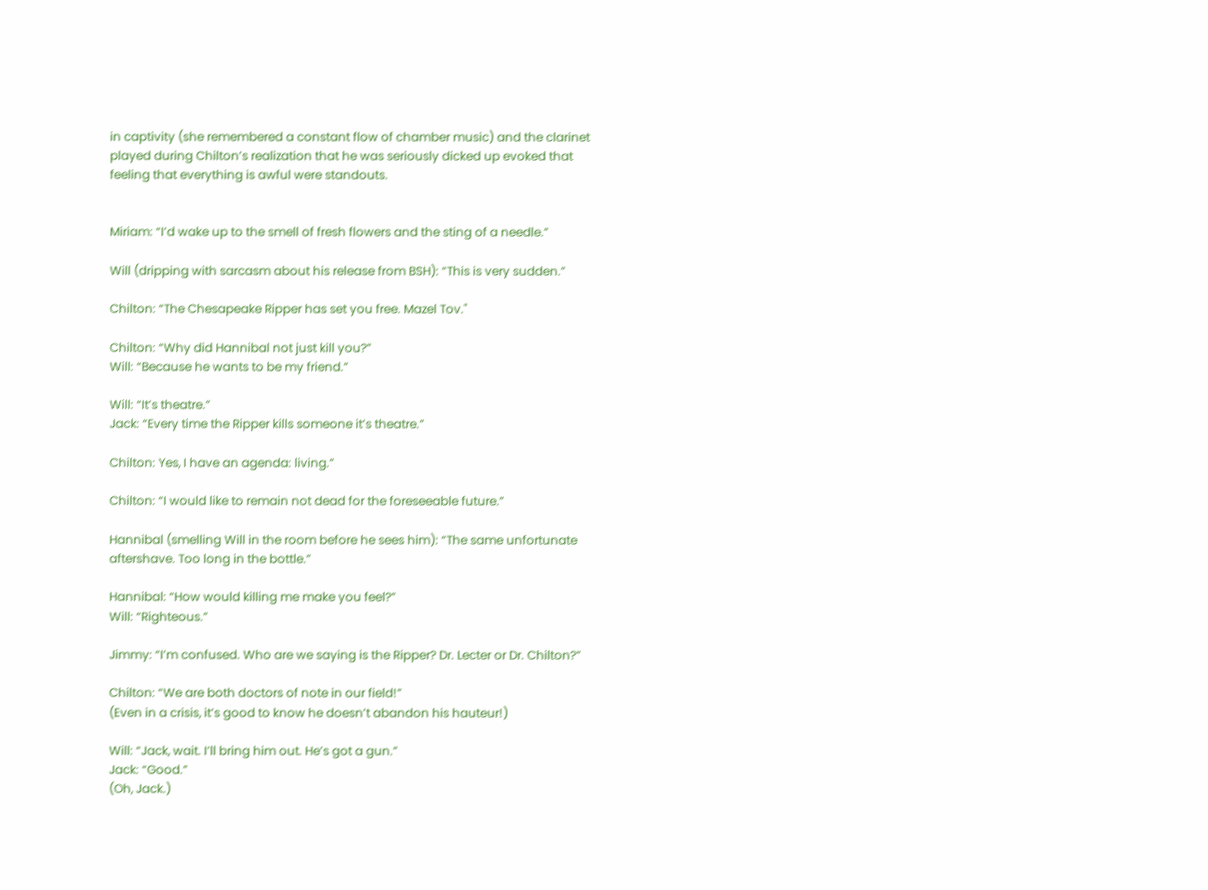in captivity (she remembered a constant flow of chamber music) and the clarinet played during Chilton’s realization that he was seriously dicked up evoked that feeling that everything is awful were standouts.


Miriam: “I’d wake up to the smell of fresh flowers and the sting of a needle.”

Will (dripping with sarcasm about his release from BSH): “This is very sudden.”

Chilton: “The Chesapeake Ripper has set you free. Mazel Tov."

Chilton: “Why did Hannibal not just kill you?”
Will: “Because he wants to be my friend.”

Will: “It’s theatre.”
Jack: “Every time the Ripper kills someone it’s theatre.”

Chilton: Yes, I have an agenda: living.”

Chilton: “I would like to remain not dead for the foreseeable future.”

Hannibal (smelling Will in the room before he sees him): “The same unfortunate aftershave. Too long in the bottle.”

Hannibal: “How would killing me make you feel?”
Will: “Righteous.”

Jimmy: “I’m confused. Who are we saying is the Ripper? Dr. Lecter or Dr. Chilton?”

Chilton: “We are both doctors of note in our field!”
(Even in a crisis, it’s good to know he doesn’t abandon his hauteur!)

Will: “Jack, wait. I’ll bring him out. He’s got a gun.”
Jack: “Good.”
(Oh, Jack.)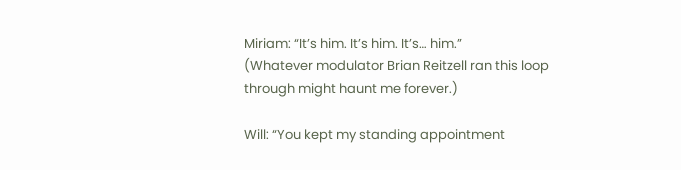Miriam: “It’s him. It’s him. It’s… him.”
(Whatever modulator Brian Reitzell ran this loop through might haunt me forever.)

Will: “You kept my standing appointment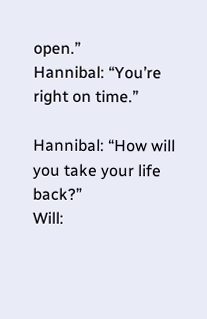open.”
Hannibal: “You’re right on time.”

Hannibal: “How will you take your life back?”
Will: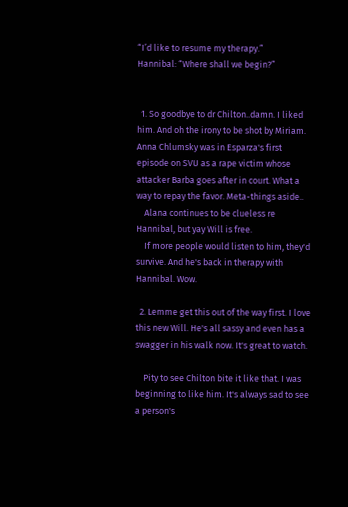“I’d like to resume my therapy.”
Hannibal: “Where shall we begin?”


  1. So goodbye to dr Chilton..damn. I liked him. And oh the irony to be shot by Miriam. Anna Chlumsky was in Esparza's first episode on SVU as a rape victim whose attacker Barba goes after in court. What a way to repay the favor. Meta-things aside..
    Alana continues to be clueless re Hannibal, but yay Will is free.
    If more people would listen to him, they'd survive. And he's back in therapy with Hannibal. Wow.

  2. Lemme get this out of the way first. I love this new Will. He's all sassy and even has a swagger in his walk now. It's great to watch.

    Pity to see Chilton bite it like that. I was beginning to like him. It's always sad to see a person's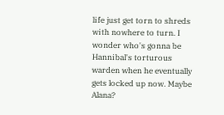life just get torn to shreds with nowhere to turn. I wonder who's gonna be Hannibal's torturous warden when he eventually gets locked up now. Maybe Alana?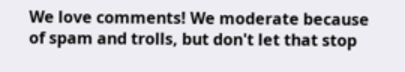We love comments! We moderate because of spam and trolls, but don't let that stop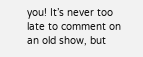you! It’s never too late to comment on an old show, but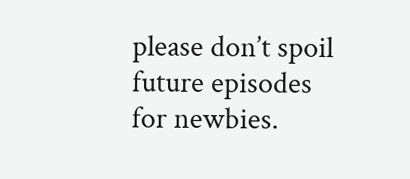please don’t spoil future episodes for newbies.